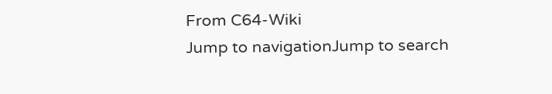From C64-Wiki
Jump to navigationJump to search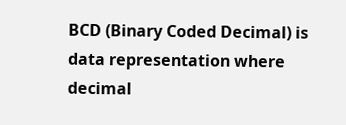BCD (Binary Coded Decimal) is data representation where decimal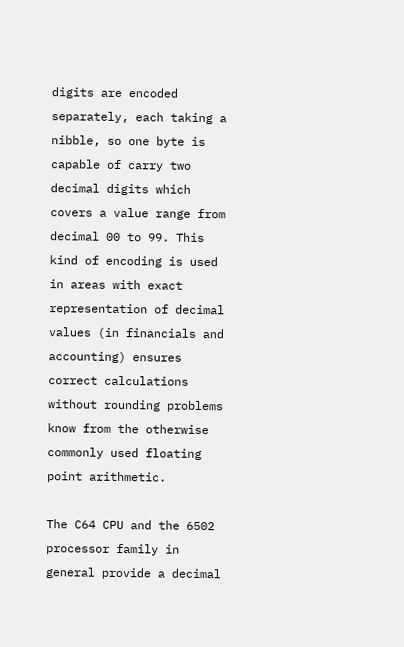digits are encoded separately, each taking a nibble, so one byte is capable of carry two decimal digits which covers a value range from decimal 00 to 99. This kind of encoding is used in areas with exact representation of decimal values (in financials and accounting) ensures correct calculations without rounding problems know from the otherwise commonly used floating point arithmetic.

The C64 CPU and the 6502 processor family in general provide a decimal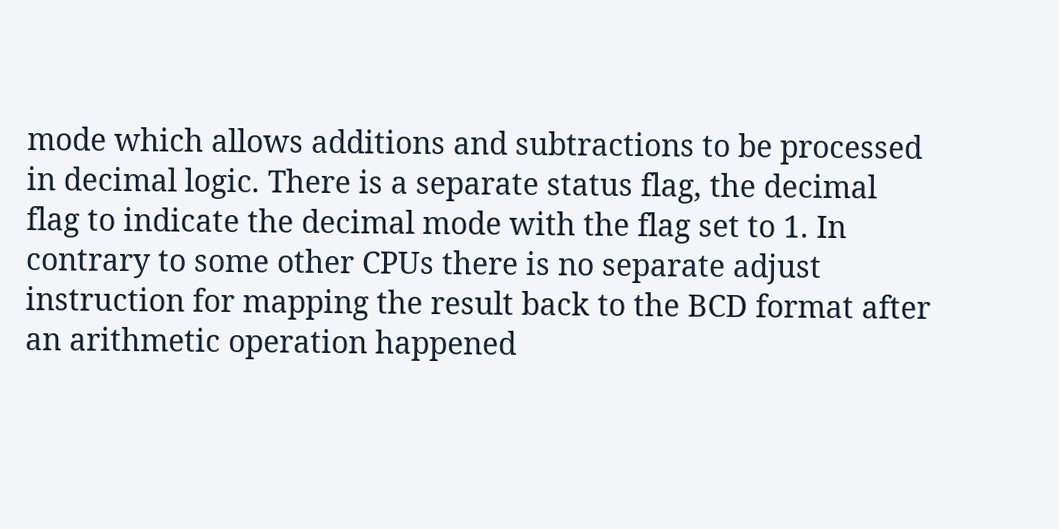mode which allows additions and subtractions to be processed in decimal logic. There is a separate status flag, the decimal flag to indicate the decimal mode with the flag set to 1. In contrary to some other CPUs there is no separate adjust instruction for mapping the result back to the BCD format after an arithmetic operation happened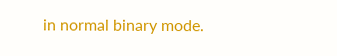in normal binary mode.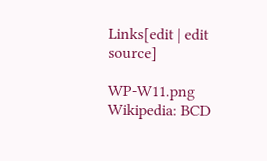Links[edit | edit source]

WP-W11.png Wikipedia: BCD